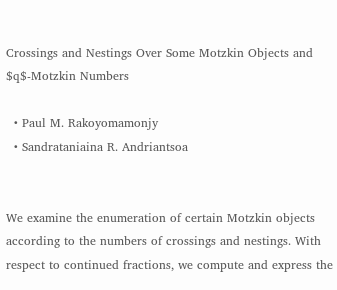Crossings and Nestings Over Some Motzkin Objects and $q$-Motzkin Numbers

  • Paul M. Rakoyomamonjy
  • Sandrataniaina R. Andriantsoa


We examine the enumeration of certain Motzkin objects according to the numbers of crossings and nestings. With respect to continued fractions, we compute and express the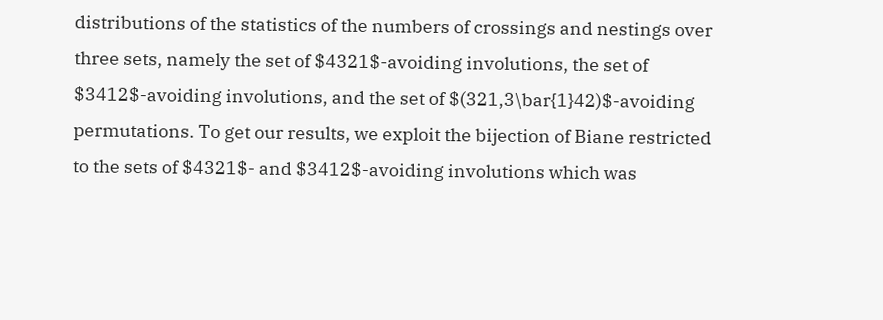distributions of the statistics of the numbers of crossings and nestings over three sets, namely the set of $4321$-avoiding involutions, the set of $3412$-avoiding involutions, and the set of $(321,3\bar{1}42)$-avoiding permutations. To get our results, we exploit the bijection of Biane restricted to the sets of $4321$- and $3412$-avoiding involutions which was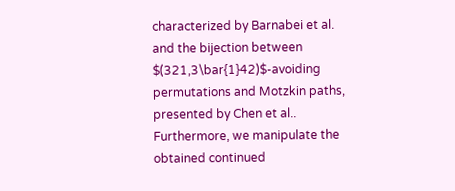characterized by Barnabei et al. and the bijection between $(321,3\bar{1}42)$-avoiding permutations and Motzkin paths, presented by Chen et al.. Furthermore, we manipulate the obtained continued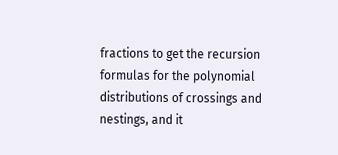fractions to get the recursion formulas for the polynomial distributions of crossings and nestings, and it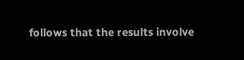follows that the results involve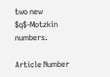two new $q$-Motzkin numbers.

Article Number